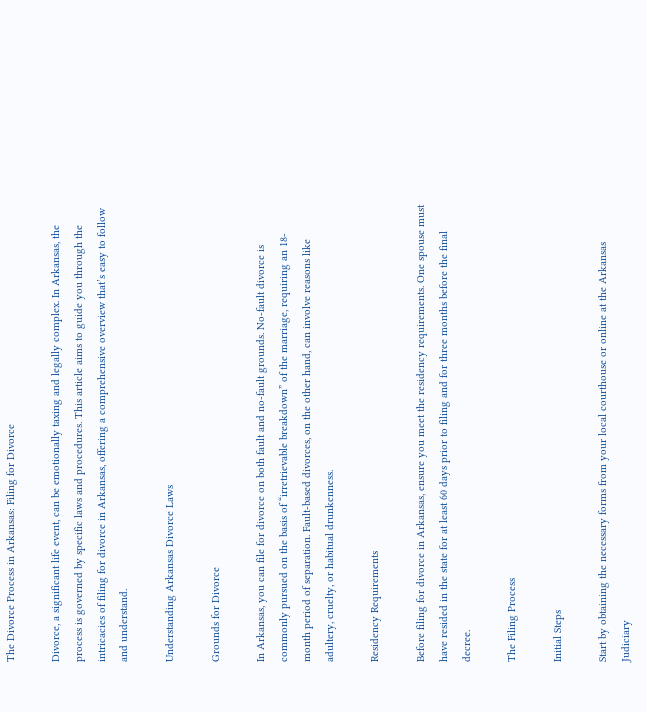The Divorce Process in Arkansas: Filing for Divorce

Divorce, a significant life event, can be emotionally taxing and legally complex. In Arkansas, the process is governed by specific laws and procedures. This article aims to guide you through the intricacies of filing for divorce in Arkansas, offering a comprehensive overview that’s easy to follow and understand.

Understanding Arkansas Divorce Laws

Grounds for Divorce

In Arkansas, you can file for divorce on both fault and no-fault grounds. No-fault divorce is commonly pursued on the basis of “irretrievable breakdown” of the marriage, requiring an 18-month period of separation. Fault-based divorces, on the other hand, can involve reasons like adultery, cruelty, or habitual drunkenness.

Residency Requirements

Before filing for divorce in Arkansas, ensure you meet the residency requirements. One spouse must have resided in the state for at least 60 days prior to filing and for three months before the final decree.

The Filing Process

Initial Steps

Start by obtaining the necessary forms from your local courthouse or online at the Arkansas Judiciary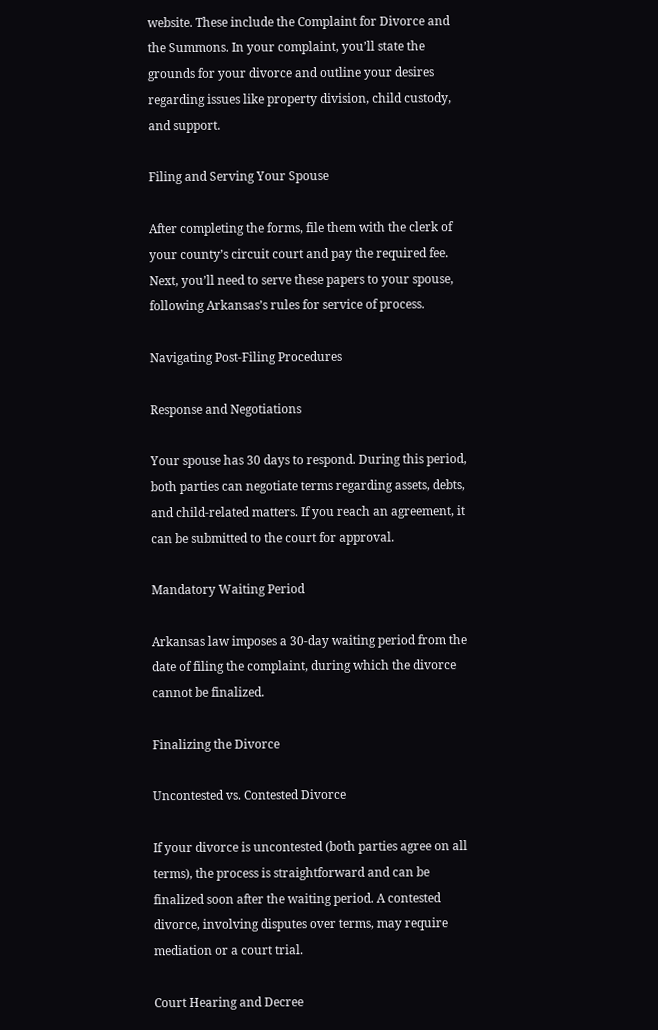website. These include the Complaint for Divorce and the Summons. In your complaint, you’ll state the grounds for your divorce and outline your desires regarding issues like property division, child custody, and support.

Filing and Serving Your Spouse

After completing the forms, file them with the clerk of your county’s circuit court and pay the required fee. Next, you’ll need to serve these papers to your spouse, following Arkansas’s rules for service of process.

Navigating Post-Filing Procedures

Response and Negotiations

Your spouse has 30 days to respond. During this period, both parties can negotiate terms regarding assets, debts, and child-related matters. If you reach an agreement, it can be submitted to the court for approval.

Mandatory Waiting Period

Arkansas law imposes a 30-day waiting period from the date of filing the complaint, during which the divorce cannot be finalized.

Finalizing the Divorce

Uncontested vs. Contested Divorce

If your divorce is uncontested (both parties agree on all terms), the process is straightforward and can be finalized soon after the waiting period. A contested divorce, involving disputes over terms, may require mediation or a court trial.

Court Hearing and Decree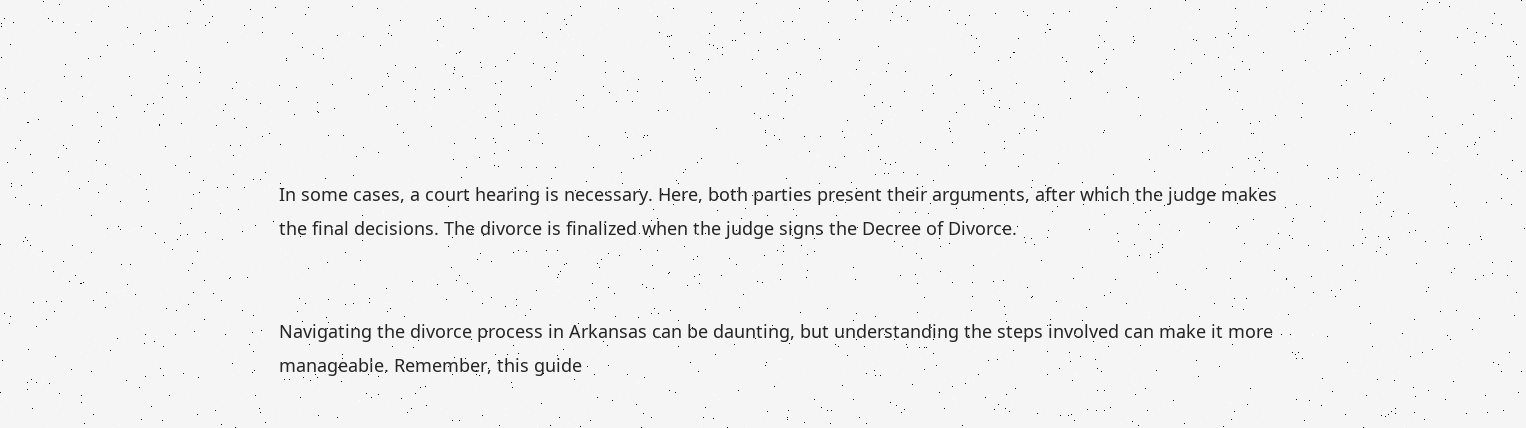In some cases, a court hearing is necessary. Here, both parties present their arguments, after which the judge makes the final decisions. The divorce is finalized when the judge signs the Decree of Divorce.


Navigating the divorce process in Arkansas can be daunting, but understanding the steps involved can make it more manageable. Remember, this guide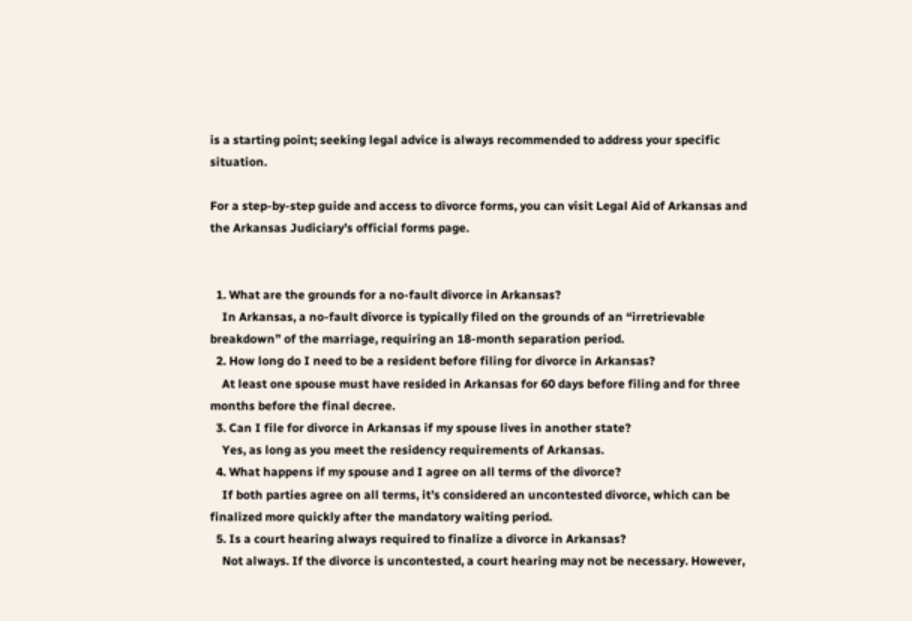is a starting point; seeking legal advice is always recommended to address your specific situation.

For a step-by-step guide and access to divorce forms, you can visit Legal Aid of Arkansas and the Arkansas Judiciary’s official forms page.


  1. What are the grounds for a no-fault divorce in Arkansas?
    In Arkansas, a no-fault divorce is typically filed on the grounds of an “irretrievable breakdown” of the marriage, requiring an 18-month separation period.
  2. How long do I need to be a resident before filing for divorce in Arkansas?
    At least one spouse must have resided in Arkansas for 60 days before filing and for three months before the final decree.
  3. Can I file for divorce in Arkansas if my spouse lives in another state?
    Yes, as long as you meet the residency requirements of Arkansas.
  4. What happens if my spouse and I agree on all terms of the divorce?
    If both parties agree on all terms, it’s considered an uncontested divorce, which can be finalized more quickly after the mandatory waiting period.
  5. Is a court hearing always required to finalize a divorce in Arkansas?
    Not always. If the divorce is uncontested, a court hearing may not be necessary. However,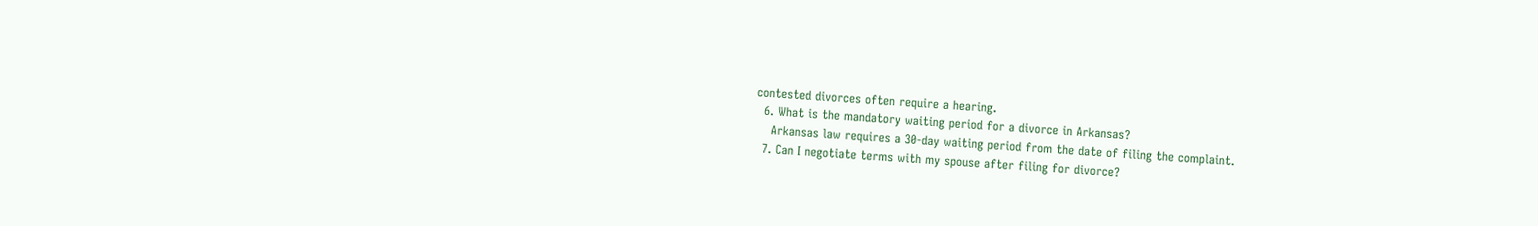contested divorces often require a hearing.
  6. What is the mandatory waiting period for a divorce in Arkansas?
    Arkansas law requires a 30-day waiting period from the date of filing the complaint.
  7. Can I negotiate terms with my spouse after filing for divorce?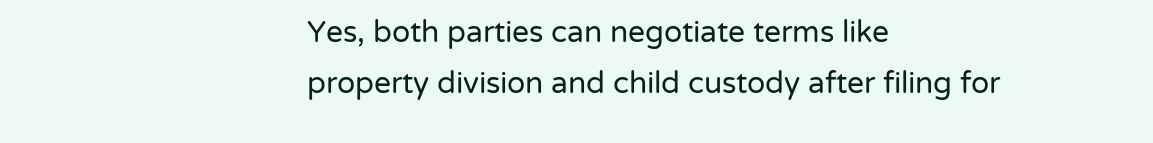Yes, both parties can negotiate terms like property division and child custody after filing for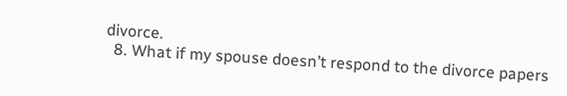divorce.
  8. What if my spouse doesn’t respond to the divorce papers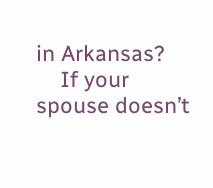in Arkansas?
    If your spouse doesn’t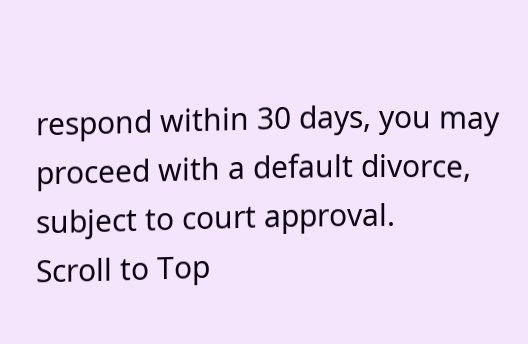respond within 30 days, you may proceed with a default divorce, subject to court approval.
Scroll to Top